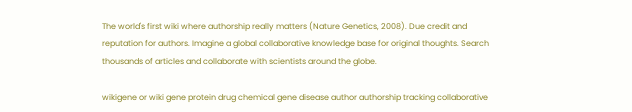The world's first wiki where authorship really matters (Nature Genetics, 2008). Due credit and reputation for authors. Imagine a global collaborative knowledge base for original thoughts. Search thousands of articles and collaborate with scientists around the globe.

wikigene or wiki gene protein drug chemical gene disease author authorship tracking collaborative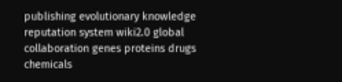publishing evolutionary knowledge reputation system wiki2.0 global collaboration genes proteins drugs chemicals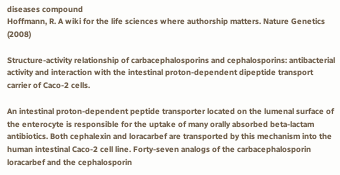diseases compound
Hoffmann, R. A wiki for the life sciences where authorship matters. Nature Genetics (2008)

Structure-activity relationship of carbacephalosporins and cephalosporins: antibacterial activity and interaction with the intestinal proton-dependent dipeptide transport carrier of Caco-2 cells.

An intestinal proton-dependent peptide transporter located on the lumenal surface of the enterocyte is responsible for the uptake of many orally absorbed beta-lactam antibiotics. Both cephalexin and loracarbef are transported by this mechanism into the human intestinal Caco-2 cell line. Forty-seven analogs of the carbacephalosporin loracarbef and the cephalosporin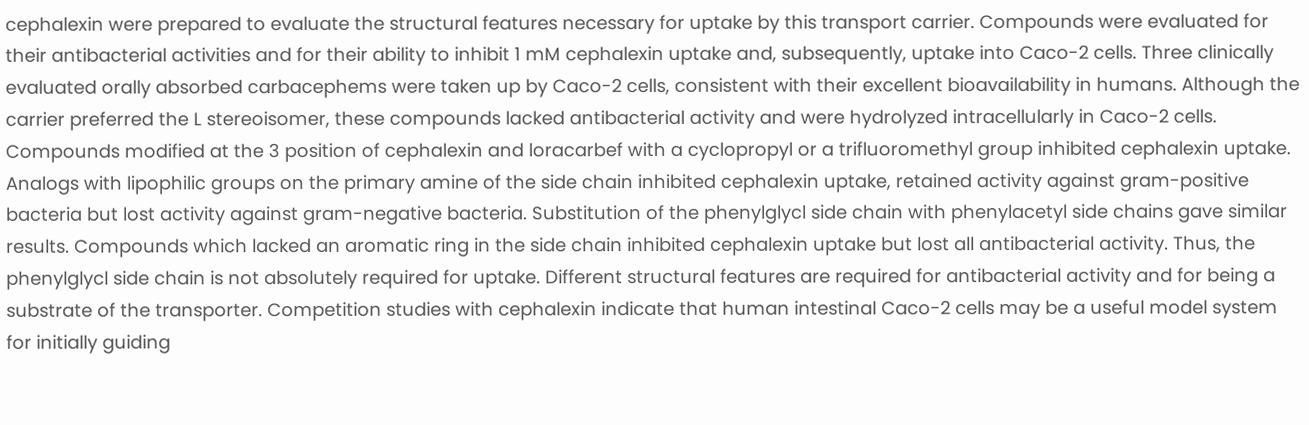cephalexin were prepared to evaluate the structural features necessary for uptake by this transport carrier. Compounds were evaluated for their antibacterial activities and for their ability to inhibit 1 mM cephalexin uptake and, subsequently, uptake into Caco-2 cells. Three clinically evaluated orally absorbed carbacephems were taken up by Caco-2 cells, consistent with their excellent bioavailability in humans. Although the carrier preferred the L stereoisomer, these compounds lacked antibacterial activity and were hydrolyzed intracellularly in Caco-2 cells. Compounds modified at the 3 position of cephalexin and loracarbef with a cyclopropyl or a trifluoromethyl group inhibited cephalexin uptake. Analogs with lipophilic groups on the primary amine of the side chain inhibited cephalexin uptake, retained activity against gram-positive bacteria but lost activity against gram-negative bacteria. Substitution of the phenylglycl side chain with phenylacetyl side chains gave similar results. Compounds which lacked an aromatic ring in the side chain inhibited cephalexin uptake but lost all antibacterial activity. Thus, the phenylglycl side chain is not absolutely required for uptake. Different structural features are required for antibacterial activity and for being a substrate of the transporter. Competition studies with cephalexin indicate that human intestinal Caco-2 cells may be a useful model system for initially guiding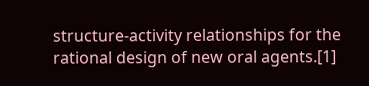structure-activity relationships for the rational design of new oral agents.[1]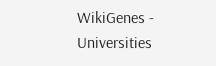WikiGenes - Universities